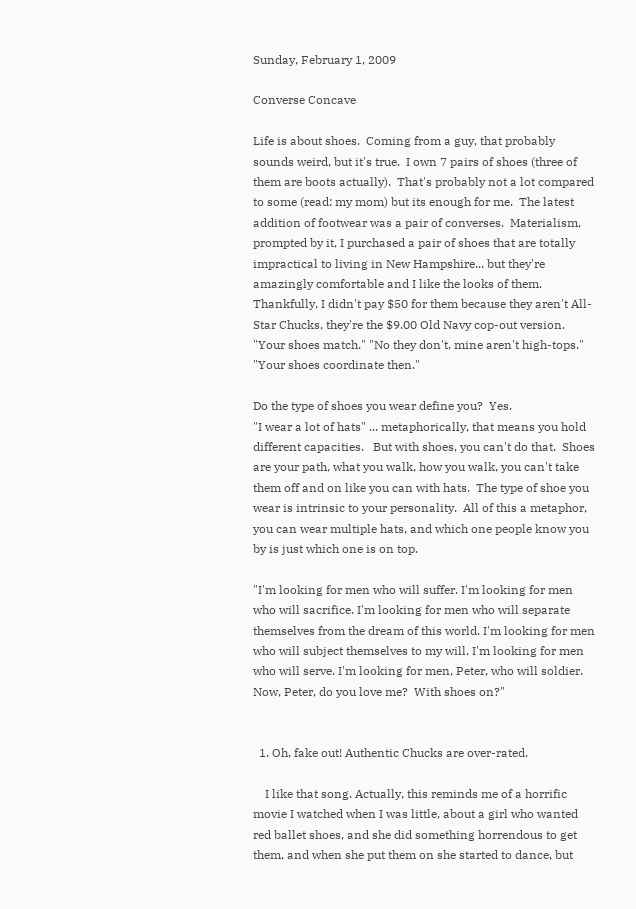Sunday, February 1, 2009

Converse Concave

Life is about shoes.  Coming from a guy, that probably sounds weird, but it's true.  I own 7 pairs of shoes (three of them are boots actually).  That's probably not a lot compared to some (read: my mom) but its enough for me.  The latest addition of footwear was a pair of converses.  Materialism, prompted by it, I purchased a pair of shoes that are totally impractical to living in New Hampshire... but they're amazingly comfortable and I like the looks of them.  Thankfully, I didn't pay $50 for them because they aren't All-Star Chucks, they're the $9.00 Old Navy cop-out version.  "Your shoes match." "No they don't, mine aren't high-tops." "Your shoes coordinate then."

Do the type of shoes you wear define you?  Yes.
"I wear a lot of hats" ... metaphorically, that means you hold different capacities.   But with shoes, you can't do that.  Shoes are your path, what you walk, how you walk, you can't take them off and on like you can with hats.  The type of shoe you wear is intrinsic to your personality.  All of this a metaphor, you can wear multiple hats, and which one people know you by is just which one is on top.

"I'm looking for men who will suffer. I'm looking for men who will sacrifice. I'm looking for men who will separate themselves from the dream of this world. I'm looking for men who will subject themselves to my will. I'm looking for men who will serve. I'm looking for men, Peter, who will soldier. Now, Peter, do you love me?  With shoes on?"


  1. Oh, fake out! Authentic Chucks are over-rated.

    I like that song. Actually, this reminds me of a horrific movie I watched when I was little, about a girl who wanted red ballet shoes, and she did something horrendous to get them, and when she put them on she started to dance, but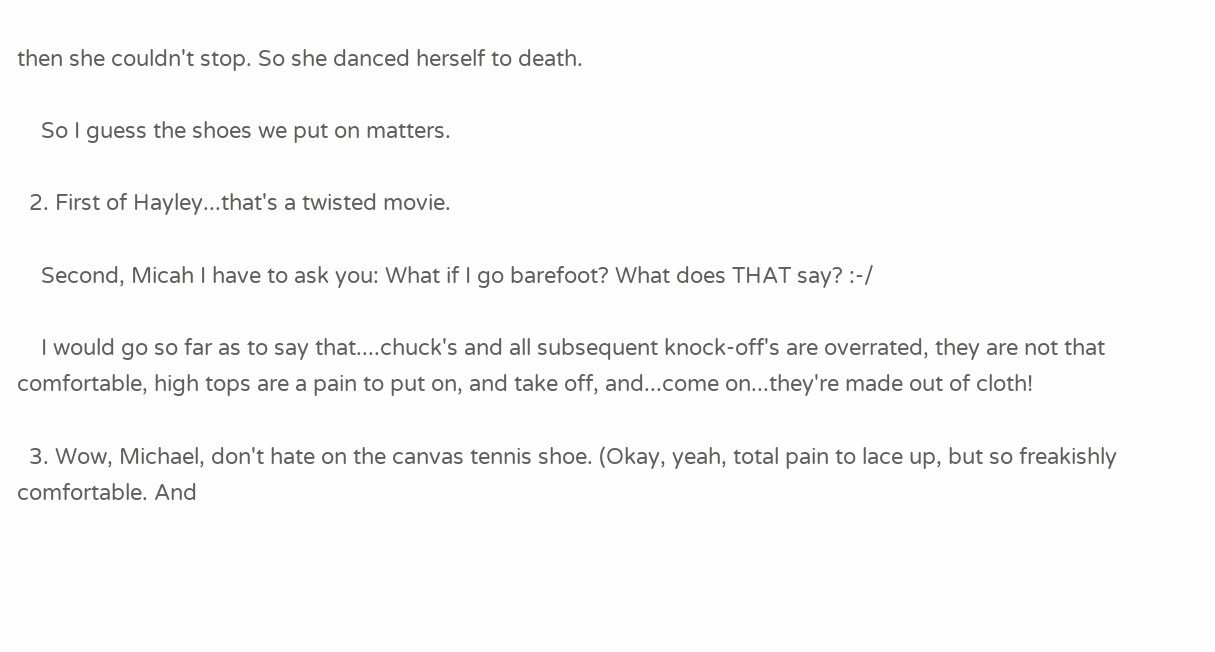then she couldn't stop. So she danced herself to death.

    So I guess the shoes we put on matters.

  2. First of Hayley...that's a twisted movie.

    Second, Micah I have to ask you: What if I go barefoot? What does THAT say? :-/

    I would go so far as to say that....chuck's and all subsequent knock-off's are overrated, they are not that comfortable, high tops are a pain to put on, and take off, and...come on...they're made out of cloth!

  3. Wow, Michael, don't hate on the canvas tennis shoe. (Okay, yeah, total pain to lace up, but so freakishly comfortable. And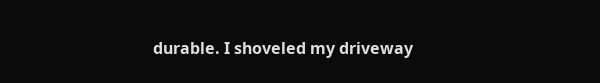durable. I shoveled my driveway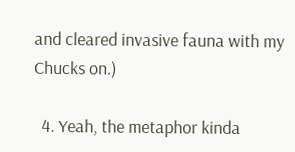and cleared invasive fauna with my Chucks on.)

  4. Yeah, the metaphor kinda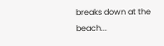breaks down at the beach...